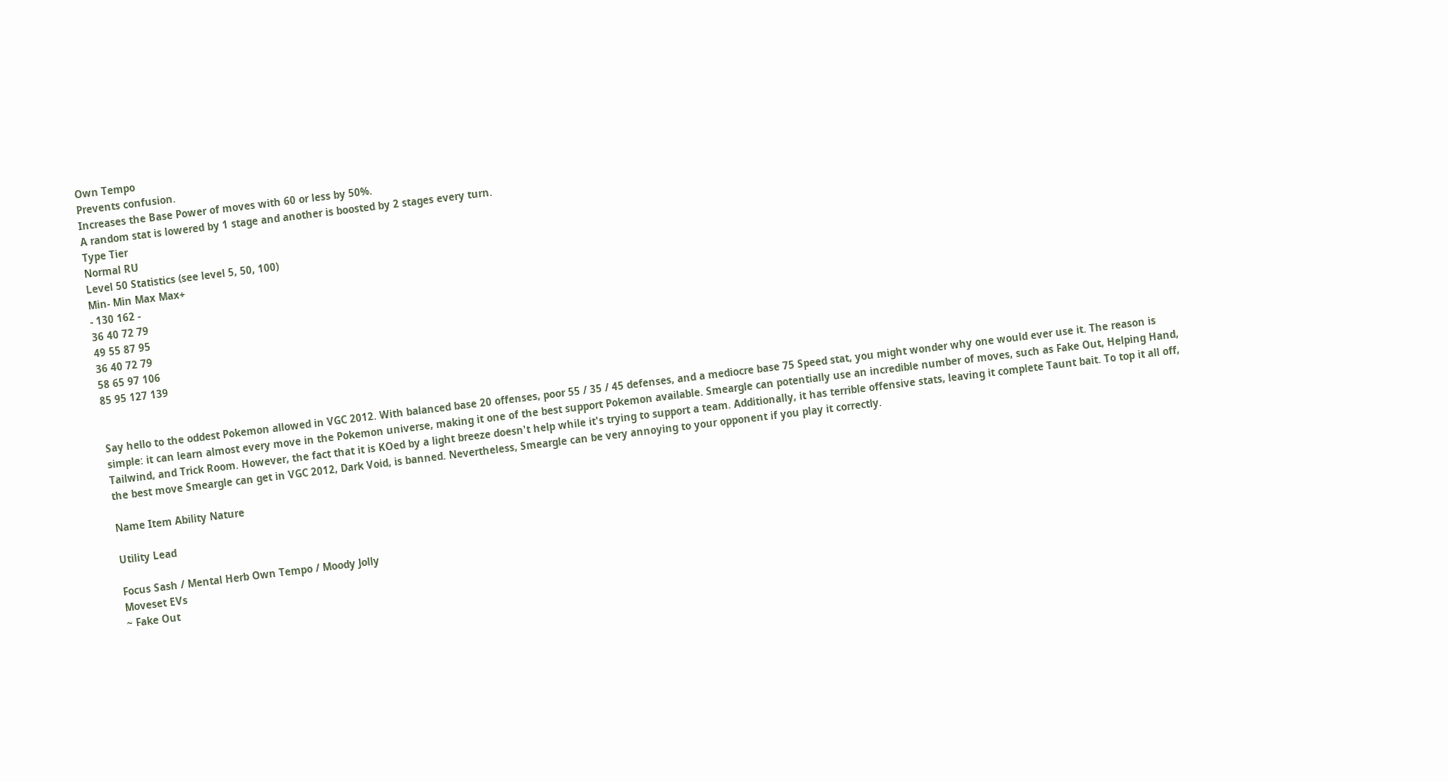Own Tempo
Prevents confusion.
Increases the Base Power of moves with 60 or less by 50%.
A random stat is lowered by 1 stage and another is boosted by 2 stages every turn.
Type Tier
Normal RU
Level 50 Statistics (see level 5, 50, 100)
Min- Min Max Max+
- 130 162 -
36 40 72 79
49 55 87 95
36 40 72 79
58 65 97 106
85 95 127 139


Say hello to the oddest Pokemon allowed in VGC 2012. With balanced base 20 offenses, poor 55 / 35 / 45 defenses, and a mediocre base 75 Speed stat, you might wonder why one would ever use it. The reason is simple: it can learn almost every move in the Pokemon universe, making it one of the best support Pokemon available. Smeargle can potentially use an incredible number of moves, such as Fake Out, Helping Hand, Tailwind, and Trick Room. However, the fact that it is KOed by a light breeze doesn't help while it's trying to support a team. Additionally, it has terrible offensive stats, leaving it complete Taunt bait. To top it all off, the best move Smeargle can get in VGC 2012, Dark Void, is banned. Nevertheless, Smeargle can be very annoying to your opponent if you play it correctly.

Name Item Ability Nature

Utility Lead

Focus Sash / Mental Herb Own Tempo / Moody Jolly
Moveset EVs
~ Fake Out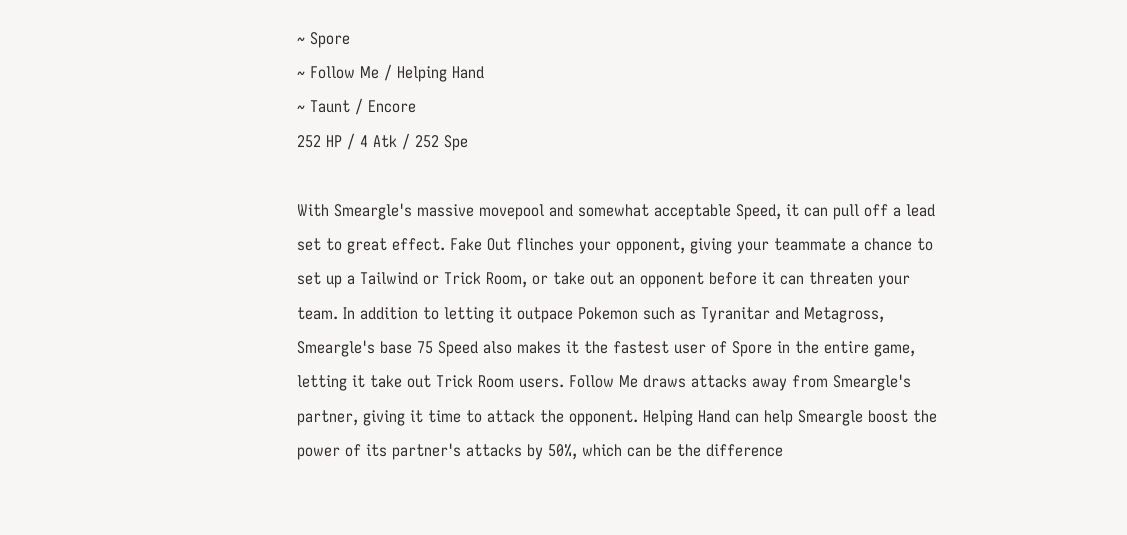~ Spore
~ Follow Me / Helping Hand
~ Taunt / Encore
252 HP / 4 Atk / 252 Spe

With Smeargle's massive movepool and somewhat acceptable Speed, it can pull off a lead set to great effect. Fake Out flinches your opponent, giving your teammate a chance to set up a Tailwind or Trick Room, or take out an opponent before it can threaten your team. In addition to letting it outpace Pokemon such as Tyranitar and Metagross, Smeargle's base 75 Speed also makes it the fastest user of Spore in the entire game, letting it take out Trick Room users. Follow Me draws attacks away from Smeargle's partner, giving it time to attack the opponent. Helping Hand can help Smeargle boost the power of its partner's attacks by 50%, which can be the difference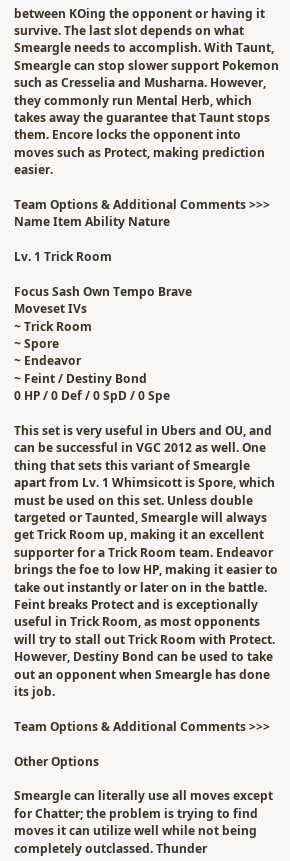between KOing the opponent or having it survive. The last slot depends on what Smeargle needs to accomplish. With Taunt, Smeargle can stop slower support Pokemon such as Cresselia and Musharna. However, they commonly run Mental Herb, which takes away the guarantee that Taunt stops them. Encore locks the opponent into moves such as Protect, making prediction easier.

Team Options & Additional Comments >>>
Name Item Ability Nature

Lv. 1 Trick Room

Focus Sash Own Tempo Brave
Moveset IVs
~ Trick Room
~ Spore
~ Endeavor
~ Feint / Destiny Bond
0 HP / 0 Def / 0 SpD / 0 Spe

This set is very useful in Ubers and OU, and can be successful in VGC 2012 as well. One thing that sets this variant of Smeargle apart from Lv. 1 Whimsicott is Spore, which must be used on this set. Unless double targeted or Taunted, Smeargle will always get Trick Room up, making it an excellent supporter for a Trick Room team. Endeavor brings the foe to low HP, making it easier to take out instantly or later on in the battle. Feint breaks Protect and is exceptionally useful in Trick Room, as most opponents will try to stall out Trick Room with Protect. However, Destiny Bond can be used to take out an opponent when Smeargle has done its job.

Team Options & Additional Comments >>>

Other Options

Smeargle can literally use all moves except for Chatter; the problem is trying to find moves it can utilize well while not being completely outclassed. Thunder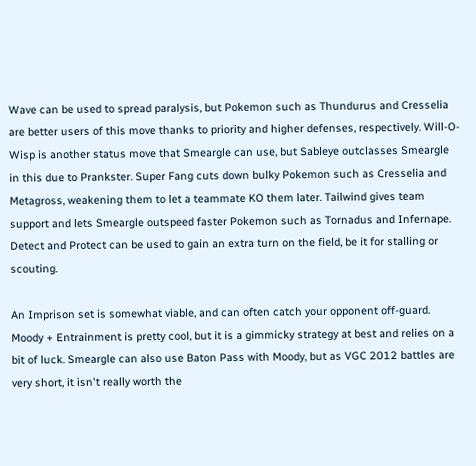Wave can be used to spread paralysis, but Pokemon such as Thundurus and Cresselia are better users of this move thanks to priority and higher defenses, respectively. Will-O-Wisp is another status move that Smeargle can use, but Sableye outclasses Smeargle in this due to Prankster. Super Fang cuts down bulky Pokemon such as Cresselia and Metagross, weakening them to let a teammate KO them later. Tailwind gives team support and lets Smeargle outspeed faster Pokemon such as Tornadus and Infernape. Detect and Protect can be used to gain an extra turn on the field, be it for stalling or scouting.

An Imprison set is somewhat viable, and can often catch your opponent off-guard. Moody + Entrainment is pretty cool, but it is a gimmicky strategy at best and relies on a bit of luck. Smeargle can also use Baton Pass with Moody, but as VGC 2012 battles are very short, it isn't really worth the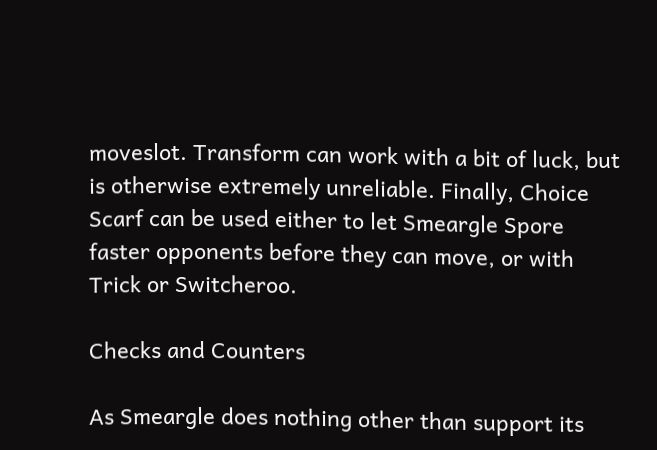moveslot. Transform can work with a bit of luck, but is otherwise extremely unreliable. Finally, Choice Scarf can be used either to let Smeargle Spore faster opponents before they can move, or with Trick or Switcheroo.

Checks and Counters

As Smeargle does nothing other than support its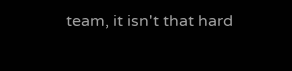team, it isn't that hard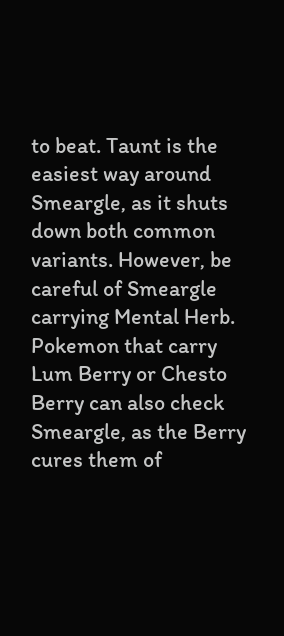to beat. Taunt is the easiest way around Smeargle, as it shuts down both common variants. However, be careful of Smeargle carrying Mental Herb. Pokemon that carry Lum Berry or Chesto Berry can also check Smeargle, as the Berry cures them of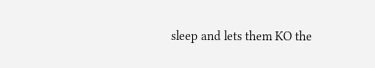sleep and lets them KO the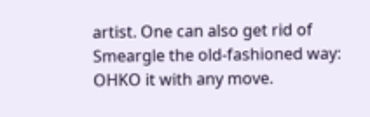artist. One can also get rid of Smeargle the old-fashioned way: OHKO it with any move.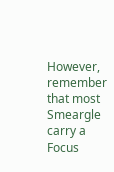However, remember that most Smeargle carry a Focus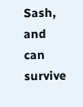Sash, and can survive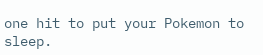one hit to put your Pokemon to sleep.